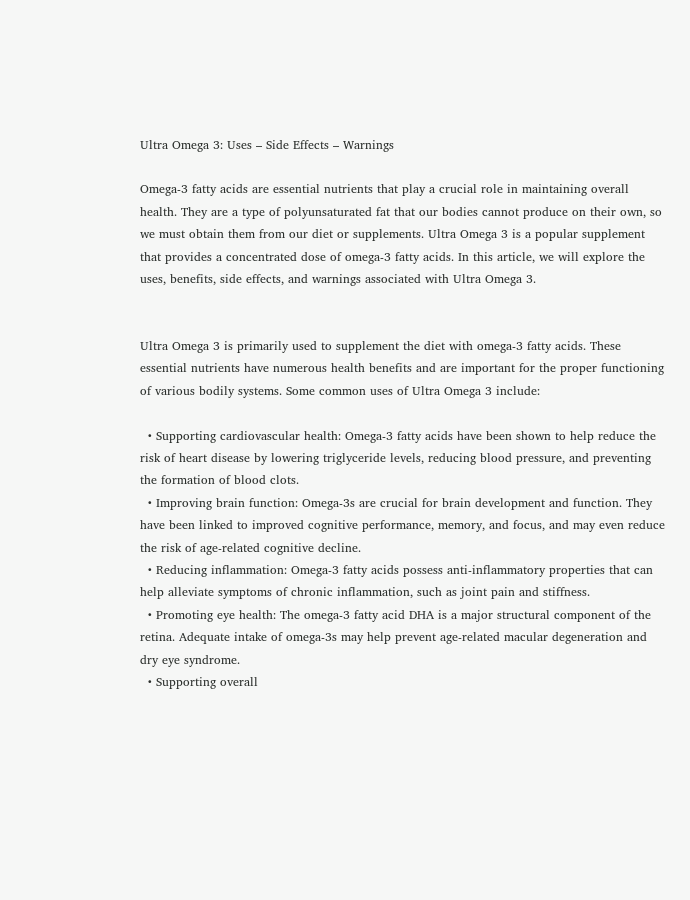Ultra Omega 3: Uses – Side Effects – Warnings

Omega-3 fatty acids are essential nutrients that play a crucial role in maintaining overall health. They are a type of polyunsaturated fat that our bodies cannot produce on their own, so we must obtain them from our diet or supplements. Ultra Omega 3 is a popular supplement that provides a concentrated dose of omega-3 fatty acids. In this article, we will explore the uses, benefits, side effects, and warnings associated with Ultra Omega 3.


Ultra Omega 3 is primarily used to supplement the diet with omega-3 fatty acids. These essential nutrients have numerous health benefits and are important for the proper functioning of various bodily systems. Some common uses of Ultra Omega 3 include:

  • Supporting cardiovascular health: Omega-3 fatty acids have been shown to help reduce the risk of heart disease by lowering triglyceride levels, reducing blood pressure, and preventing the formation of blood clots.
  • Improving brain function: Omega-3s are crucial for brain development and function. They have been linked to improved cognitive performance, memory, and focus, and may even reduce the risk of age-related cognitive decline.
  • Reducing inflammation: Omega-3 fatty acids possess anti-inflammatory properties that can help alleviate symptoms of chronic inflammation, such as joint pain and stiffness.
  • Promoting eye health: The omega-3 fatty acid DHA is a major structural component of the retina. Adequate intake of omega-3s may help prevent age-related macular degeneration and dry eye syndrome.
  • Supporting overall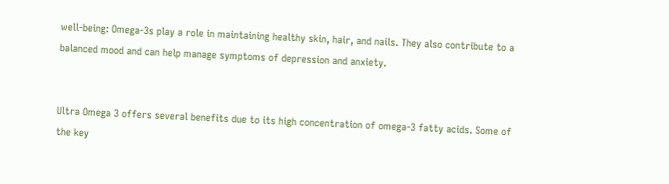well-being: Omega-3s play a role in maintaining healthy skin, hair, and nails. They also contribute to a balanced mood and can help manage symptoms of depression and anxiety.


Ultra Omega 3 offers several benefits due to its high concentration of omega-3 fatty acids. Some of the key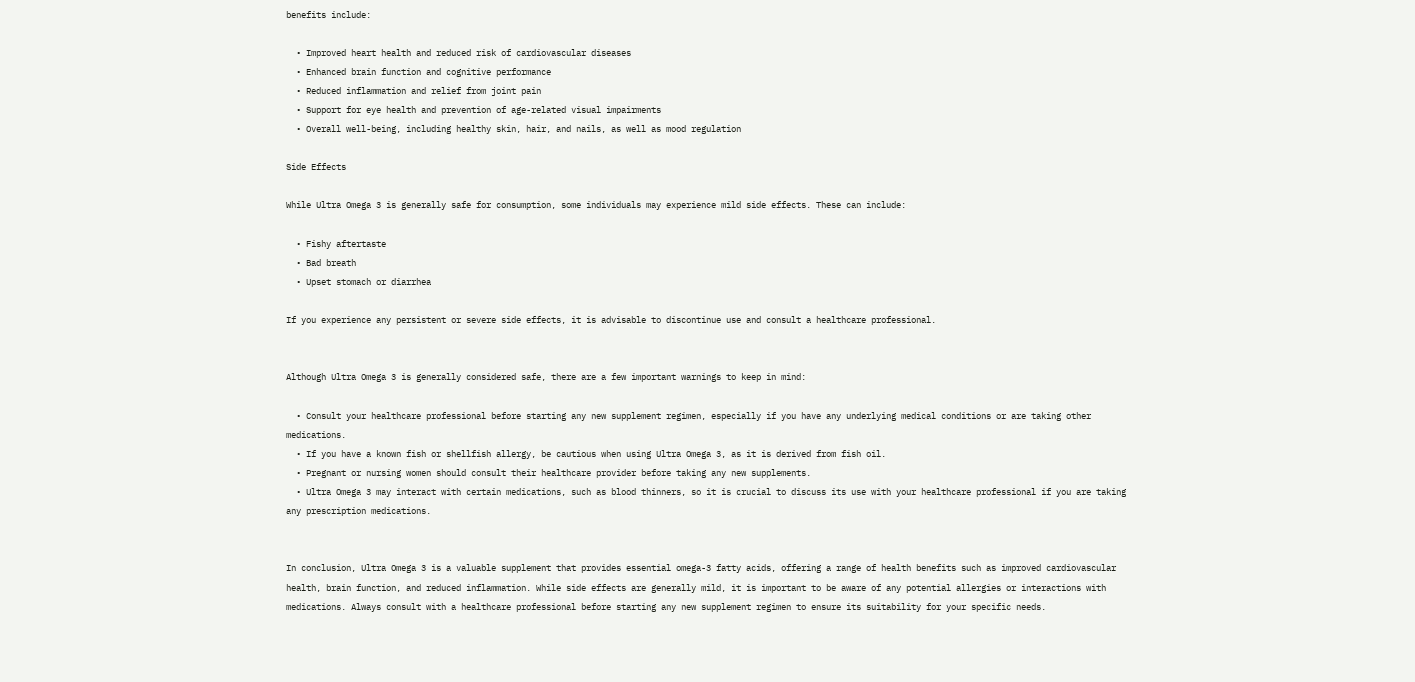benefits include:

  • Improved heart health and reduced risk of cardiovascular diseases
  • Enhanced brain function and cognitive performance
  • Reduced inflammation and relief from joint pain
  • Support for eye health and prevention of age-related visual impairments
  • Overall well-being, including healthy skin, hair, and nails, as well as mood regulation

Side Effects

While Ultra Omega 3 is generally safe for consumption, some individuals may experience mild side effects. These can include:

  • Fishy aftertaste
  • Bad breath
  • Upset stomach or diarrhea

If you experience any persistent or severe side effects, it is advisable to discontinue use and consult a healthcare professional.


Although Ultra Omega 3 is generally considered safe, there are a few important warnings to keep in mind:

  • Consult your healthcare professional before starting any new supplement regimen, especially if you have any underlying medical conditions or are taking other medications.
  • If you have a known fish or shellfish allergy, be cautious when using Ultra Omega 3, as it is derived from fish oil.
  • Pregnant or nursing women should consult their healthcare provider before taking any new supplements.
  • Ultra Omega 3 may interact with certain medications, such as blood thinners, so it is crucial to discuss its use with your healthcare professional if you are taking any prescription medications.


In conclusion, Ultra Omega 3 is a valuable supplement that provides essential omega-3 fatty acids, offering a range of health benefits such as improved cardiovascular health, brain function, and reduced inflammation. While side effects are generally mild, it is important to be aware of any potential allergies or interactions with medications. Always consult with a healthcare professional before starting any new supplement regimen to ensure its suitability for your specific needs.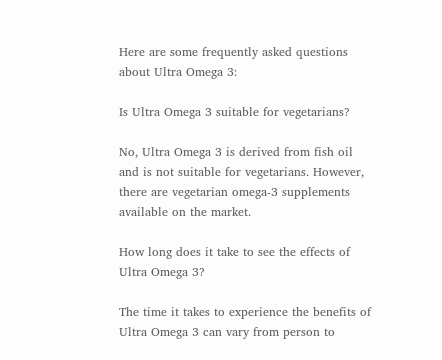Here are some frequently asked questions about Ultra Omega 3:

Is Ultra Omega 3 suitable for vegetarians?

No, Ultra Omega 3 is derived from fish oil and is not suitable for vegetarians. However, there are vegetarian omega-3 supplements available on the market.

How long does it take to see the effects of Ultra Omega 3?

The time it takes to experience the benefits of Ultra Omega 3 can vary from person to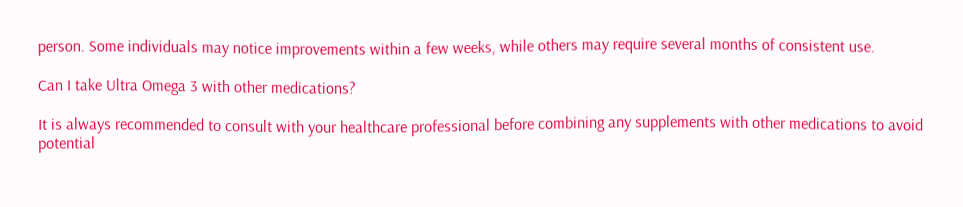person. Some individuals may notice improvements within a few weeks, while others may require several months of consistent use.

Can I take Ultra Omega 3 with other medications?

It is always recommended to consult with your healthcare professional before combining any supplements with other medications to avoid potential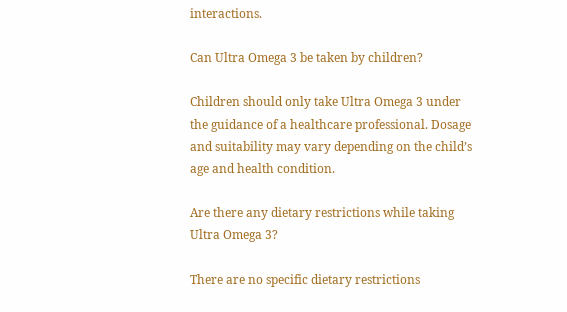interactions.

Can Ultra Omega 3 be taken by children?

Children should only take Ultra Omega 3 under the guidance of a healthcare professional. Dosage and suitability may vary depending on the child’s age and health condition.

Are there any dietary restrictions while taking Ultra Omega 3?

There are no specific dietary restrictions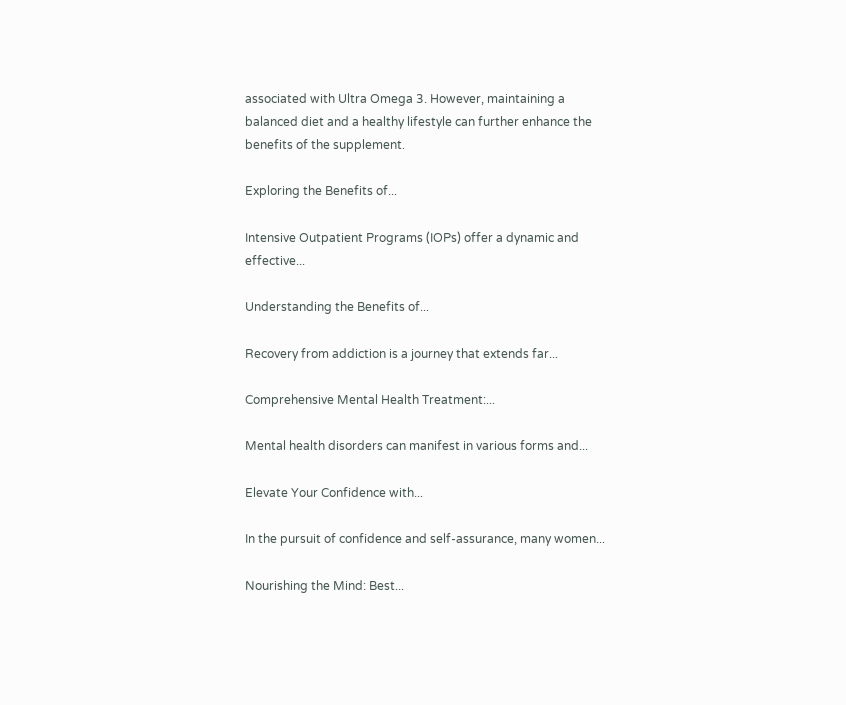associated with Ultra Omega 3. However, maintaining a balanced diet and a healthy lifestyle can further enhance the benefits of the supplement.

Exploring the Benefits of...

Intensive Outpatient Programs (IOPs) offer a dynamic and effective...

Understanding the Benefits of...

Recovery from addiction is a journey that extends far...

Comprehensive Mental Health Treatment:...

Mental health disorders can manifest in various forms and...

Elevate Your Confidence with...

In the pursuit of confidence and self-assurance, many women...

Nourishing the Mind: Best...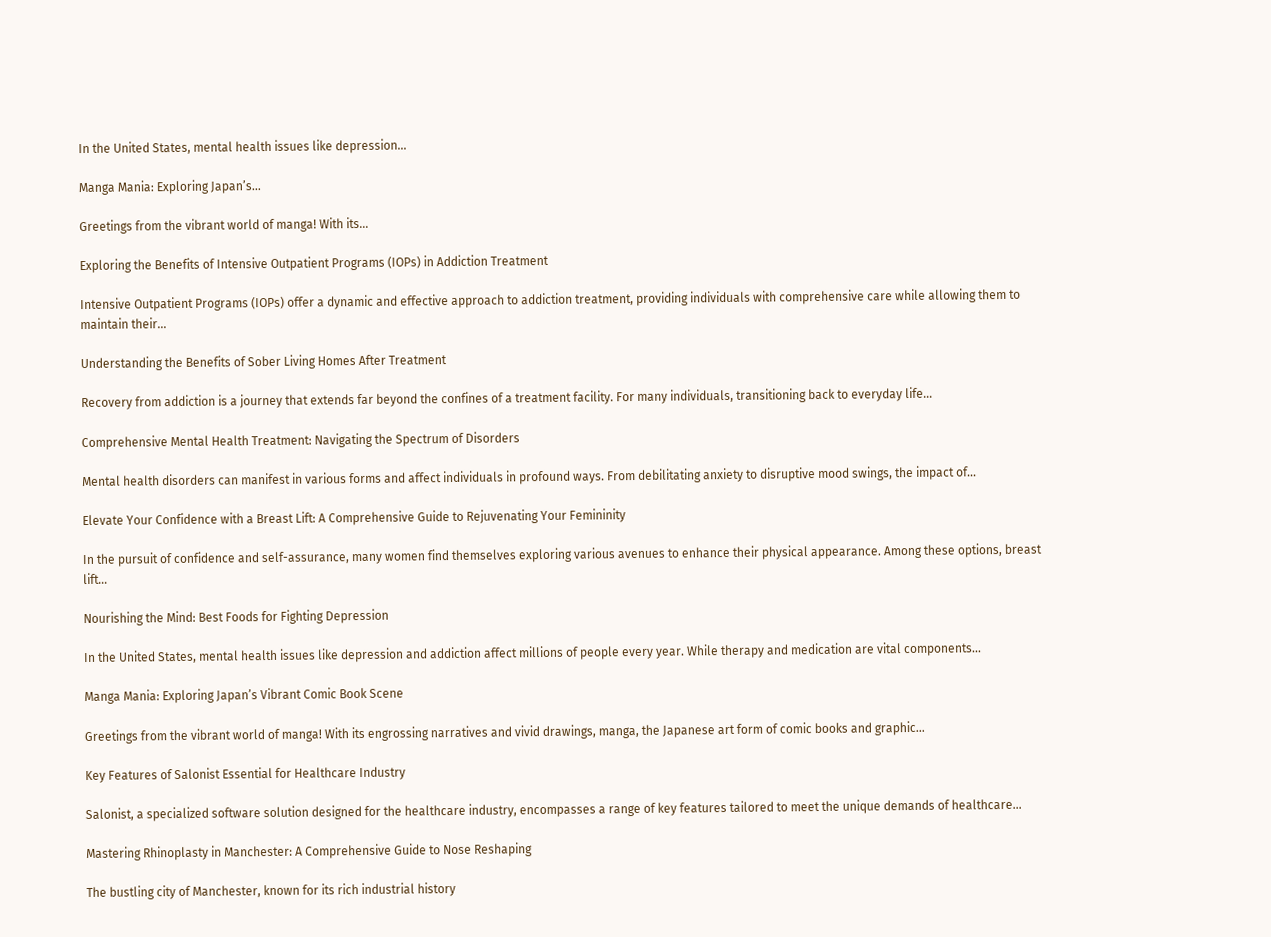In the United States, mental health issues like depression...

Manga Mania: Exploring Japan’s...

Greetings from the vibrant world of manga! With its...

Exploring the Benefits of Intensive Outpatient Programs (IOPs) in Addiction Treatment

Intensive Outpatient Programs (IOPs) offer a dynamic and effective approach to addiction treatment, providing individuals with comprehensive care while allowing them to maintain their...

Understanding the Benefits of Sober Living Homes After Treatment

Recovery from addiction is a journey that extends far beyond the confines of a treatment facility. For many individuals, transitioning back to everyday life...

Comprehensive Mental Health Treatment: Navigating the Spectrum of Disorders

Mental health disorders can manifest in various forms and affect individuals in profound ways. From debilitating anxiety to disruptive mood swings, the impact of...

Elevate Your Confidence with a Breast Lift: A Comprehensive Guide to Rejuvenating Your Femininity

In the pursuit of confidence and self-assurance, many women find themselves exploring various avenues to enhance their physical appearance. Among these options, breast lift...

Nourishing the Mind: Best Foods for Fighting Depression

In the United States, mental health issues like depression and addiction affect millions of people every year. While therapy and medication are vital components...

Manga Mania: Exploring Japan’s Vibrant Comic Book Scene

Greetings from the vibrant world of manga! With its engrossing narratives and vivid drawings, manga, the Japanese art form of comic books and graphic...

Key Features of Salonist Essential for Healthcare Industry

Salonist, a specialized software solution designed for the healthcare industry, encompasses a range of key features tailored to meet the unique demands of healthcare...

Mastering Rhinoplasty in Manchester: A Comprehensive Guide to Nose Reshaping

The bustling city of Manchester, known for its rich industrial history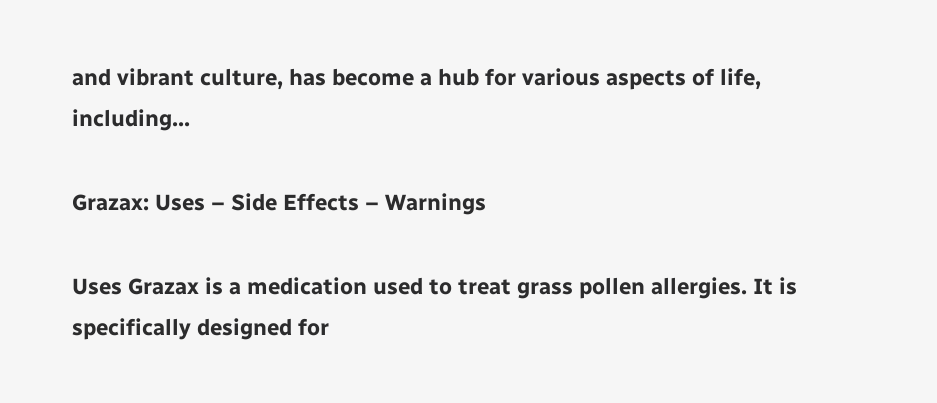and vibrant culture, has become a hub for various aspects of life, including...

Grazax: Uses – Side Effects – Warnings

Uses Grazax is a medication used to treat grass pollen allergies. It is specifically designed for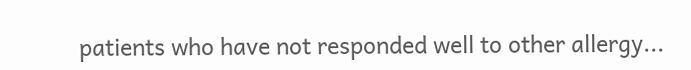patients who have not responded well to other allergy...